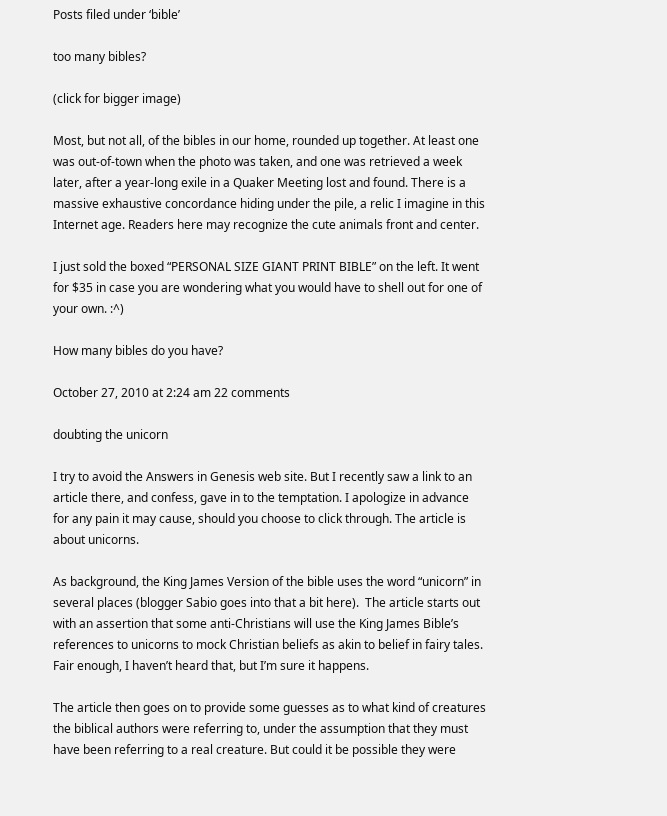Posts filed under ‘bible’

too many bibles?

(click for bigger image)

Most, but not all, of the bibles in our home, rounded up together. At least one was out-of-town when the photo was taken, and one was retrieved a week later, after a year-long exile in a Quaker Meeting lost and found. There is a massive exhaustive concordance hiding under the pile, a relic I imagine in this Internet age. Readers here may recognize the cute animals front and center.

I just sold the boxed “PERSONAL SIZE GIANT PRINT BIBLE” on the left. It went for $35 in case you are wondering what you would have to shell out for one of your own. :^)

How many bibles do you have?

October 27, 2010 at 2:24 am 22 comments

doubting the unicorn

I try to avoid the Answers in Genesis web site. But I recently saw a link to an article there, and confess, gave in to the temptation. I apologize in advance for any pain it may cause, should you choose to click through. The article is about unicorns.

As background, the King James Version of the bible uses the word “unicorn” in several places (blogger Sabio goes into that a bit here).  The article starts out with an assertion that some anti-Christians will use the King James Bible’s references to unicorns to mock Christian beliefs as akin to belief in fairy tales. Fair enough, I haven’t heard that, but I’m sure it happens.

The article then goes on to provide some guesses as to what kind of creatures the biblical authors were referring to, under the assumption that they must have been referring to a real creature. But could it be possible they were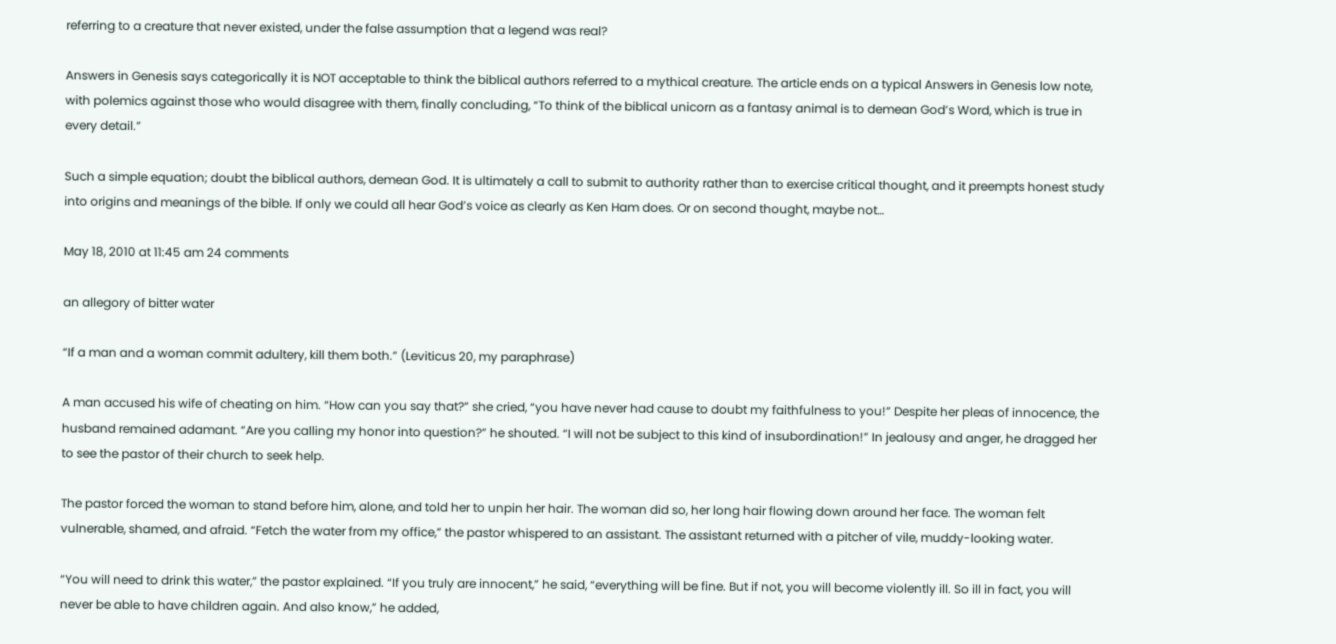referring to a creature that never existed, under the false assumption that a legend was real?

Answers in Genesis says categorically it is NOT acceptable to think the biblical authors referred to a mythical creature. The article ends on a typical Answers in Genesis low note, with polemics against those who would disagree with them, finally concluding, “To think of the biblical unicorn as a fantasy animal is to demean God’s Word, which is true in every detail.”

Such a simple equation; doubt the biblical authors, demean God. It is ultimately a call to submit to authority rather than to exercise critical thought, and it preempts honest study into origins and meanings of the bible. If only we could all hear God’s voice as clearly as Ken Ham does. Or on second thought, maybe not…

May 18, 2010 at 11:45 am 24 comments

an allegory of bitter water

“If a man and a woman commit adultery, kill them both.” (Leviticus 20, my paraphrase)

A man accused his wife of cheating on him. “How can you say that?” she cried, “you have never had cause to doubt my faithfulness to you!” Despite her pleas of innocence, the husband remained adamant. “Are you calling my honor into question?” he shouted. “I will not be subject to this kind of insubordination!” In jealousy and anger, he dragged her to see the pastor of their church to seek help.

The pastor forced the woman to stand before him, alone, and told her to unpin her hair. The woman did so, her long hair flowing down around her face. The woman felt vulnerable, shamed, and afraid. “Fetch the water from my office,” the pastor whispered to an assistant. The assistant returned with a pitcher of vile, muddy-looking water.

“You will need to drink this water,” the pastor explained. “If you truly are innocent,” he said, “everything will be fine. But if not, you will become violently ill. So ill in fact, you will never be able to have children again. And also know,” he added,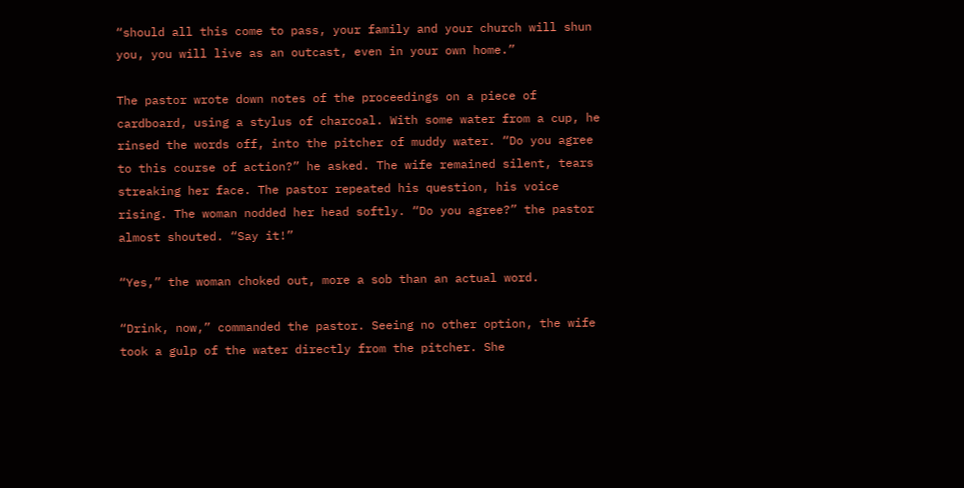“should all this come to pass, your family and your church will shun you, you will live as an outcast, even in your own home.”

The pastor wrote down notes of the proceedings on a piece of cardboard, using a stylus of charcoal. With some water from a cup, he rinsed the words off, into the pitcher of muddy water. “Do you agree to this course of action?” he asked. The wife remained silent, tears streaking her face. The pastor repeated his question, his voice rising. The woman nodded her head softly. “Do you agree?” the pastor almost shouted. “Say it!”

“Yes,” the woman choked out, more a sob than an actual word.

“Drink, now,” commanded the pastor. Seeing no other option, the wife took a gulp of the water directly from the pitcher. She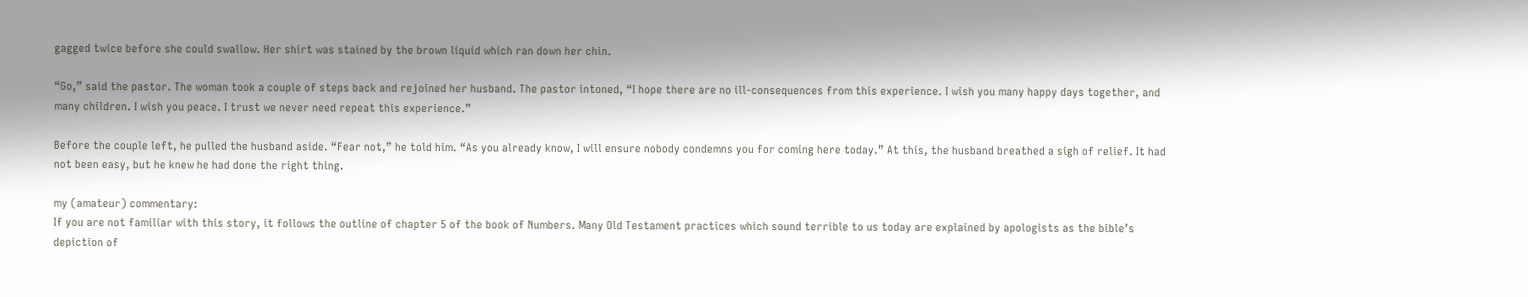gagged twice before she could swallow. Her shirt was stained by the brown liquid which ran down her chin.

“Go,” said the pastor. The woman took a couple of steps back and rejoined her husband. The pastor intoned, “I hope there are no ill-consequences from this experience. I wish you many happy days together, and many children. I wish you peace. I trust we never need repeat this experience.”

Before the couple left, he pulled the husband aside. “Fear not,” he told him. “As you already know, I will ensure nobody condemns you for coming here today.” At this, the husband breathed a sigh of relief. It had not been easy, but he knew he had done the right thing.

my (amateur) commentary:
If you are not familiar with this story, it follows the outline of chapter 5 of the book of Numbers. Many Old Testament practices which sound terrible to us today are explained by apologists as the bible’s depiction of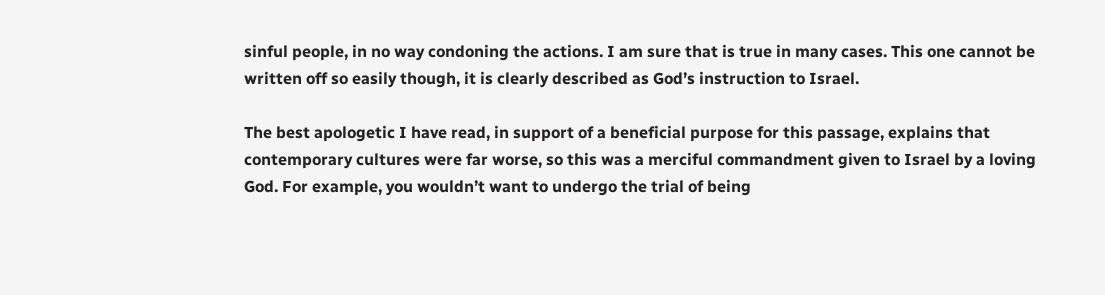sinful people, in no way condoning the actions. I am sure that is true in many cases. This one cannot be written off so easily though, it is clearly described as God’s instruction to Israel.

The best apologetic I have read, in support of a beneficial purpose for this passage, explains that contemporary cultures were far worse, so this was a merciful commandment given to Israel by a loving God. For example, you wouldn’t want to undergo the trial of being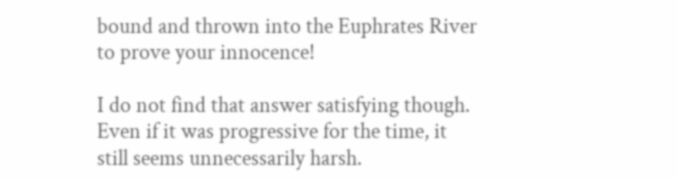bound and thrown into the Euphrates River to prove your innocence!

I do not find that answer satisfying though. Even if it was progressive for the time, it still seems unnecessarily harsh.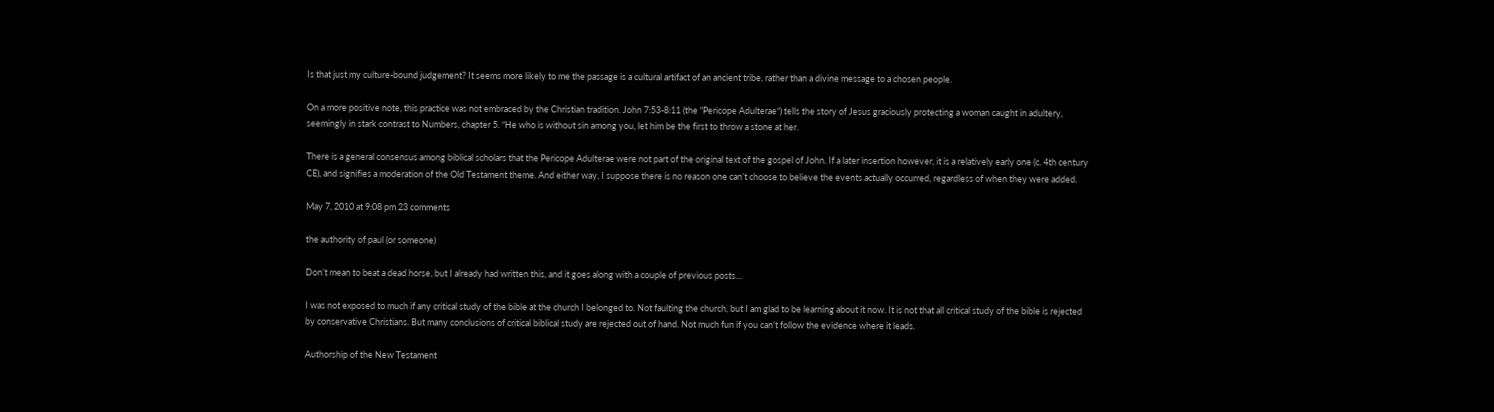Is that just my culture-bound judgement? It seems more likely to me the passage is a cultural artifact of an ancient tribe, rather than a divine message to a chosen people.

On a more positive note, this practice was not embraced by the Christian tradition. John 7:53-8:11 (the “Pericope Adulterae“) tells the story of Jesus graciously protecting a woman caught in adultery, seemingly in stark contrast to Numbers, chapter 5. “He who is without sin among you, let him be the first to throw a stone at her.

There is a general consensus among biblical scholars that the Pericope Adulterae were not part of the original text of the gospel of John. If a later insertion however, it is a relatively early one (c. 4th century CE), and signifies a moderation of the Old Testament theme. And either way, I suppose there is no reason one can’t choose to believe the events actually occurred, regardless of when they were added.

May 7, 2010 at 9:08 pm 23 comments

the authority of paul (or someone)

Don’t mean to beat a dead horse, but I already had written this, and it goes along with a couple of previous posts…

I was not exposed to much if any critical study of the bible at the church I belonged to. Not faulting the church, but I am glad to be learning about it now. It is not that all critical study of the bible is rejected by conservative Christians. But many conclusions of critical biblical study are rejected out of hand. Not much fun if you can’t follow the evidence where it leads.

Authorship of the New Testament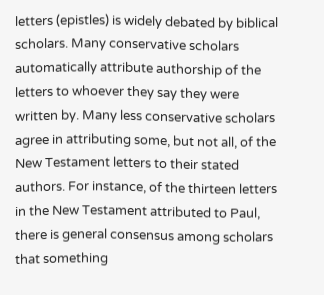letters (epistles) is widely debated by biblical scholars. Many conservative scholars automatically attribute authorship of the letters to whoever they say they were written by. Many less conservative scholars agree in attributing some, but not all, of the New Testament letters to their stated authors. For instance, of the thirteen letters in the New Testament attributed to Paul, there is general consensus among scholars that something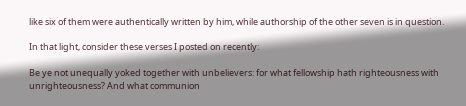like six of them were authentically written by him, while authorship of the other seven is in question.

In that light, consider these verses I posted on recently:

Be ye not unequally yoked together with unbelievers: for what fellowship hath righteousness with unrighteousness? And what communion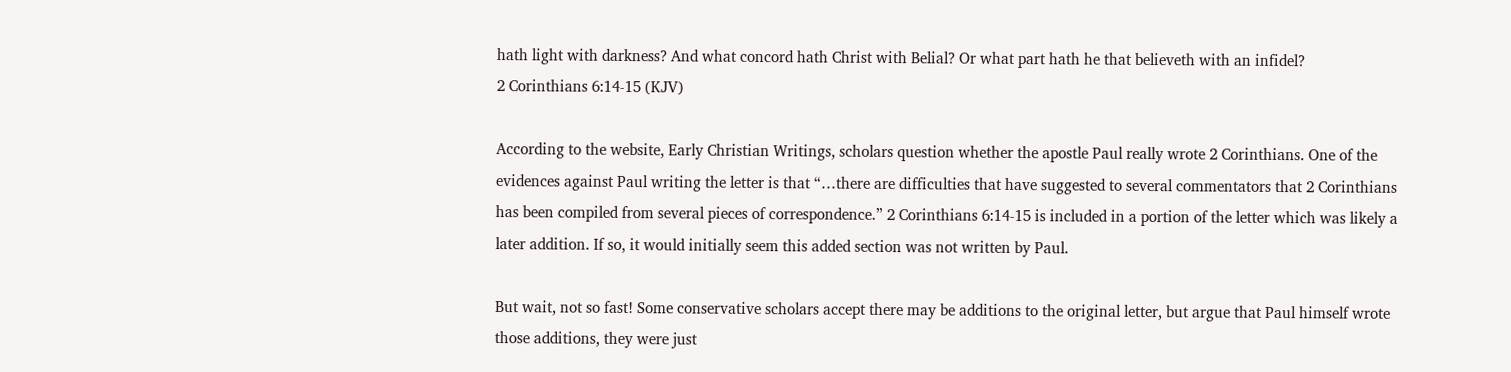hath light with darkness? And what concord hath Christ with Belial? Or what part hath he that believeth with an infidel?
2 Corinthians 6:14-15 (KJV)

According to the website, Early Christian Writings, scholars question whether the apostle Paul really wrote 2 Corinthians. One of the evidences against Paul writing the letter is that “…there are difficulties that have suggested to several commentators that 2 Corinthians has been compiled from several pieces of correspondence.” 2 Corinthians 6:14-15 is included in a portion of the letter which was likely a later addition. If so, it would initially seem this added section was not written by Paul.

But wait, not so fast! Some conservative scholars accept there may be additions to the original letter, but argue that Paul himself wrote those additions, they were just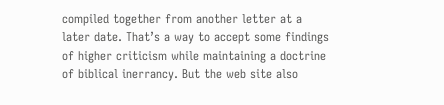compiled together from another letter at a later date. That’s a way to accept some findings of higher criticism while maintaining a doctrine of biblical inerrancy. But the web site also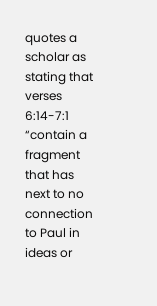quotes a scholar as stating that verses 6:14-7:1 “contain a fragment that has next to no connection to Paul in ideas or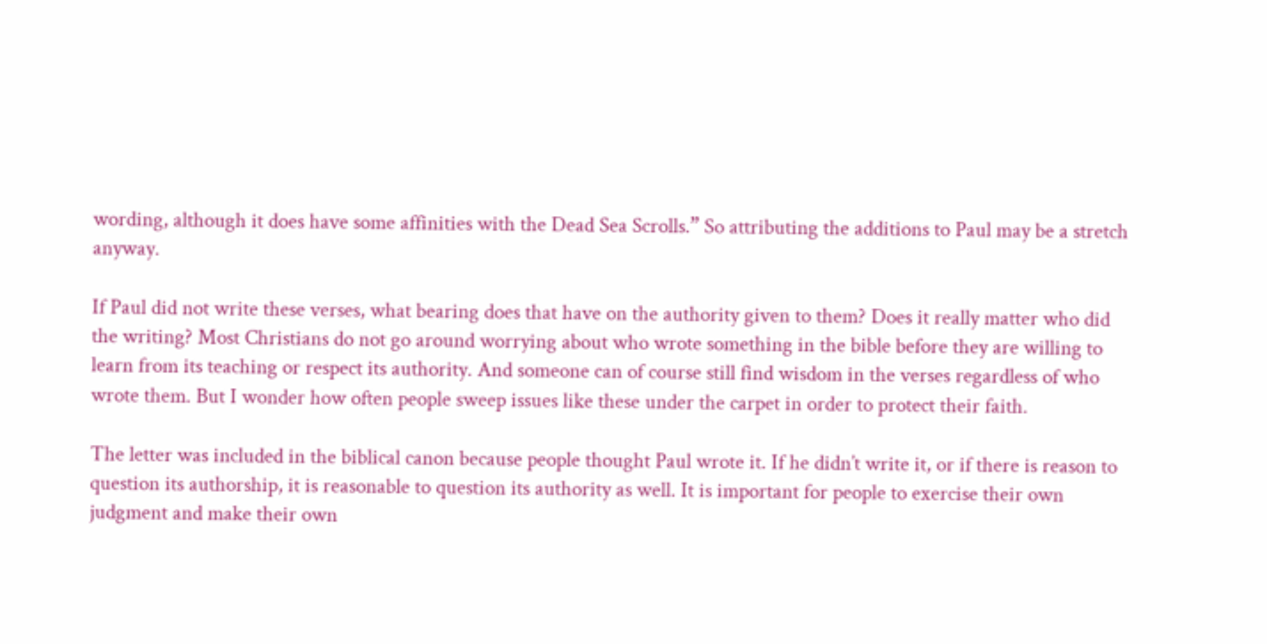wording, although it does have some affinities with the Dead Sea Scrolls.” So attributing the additions to Paul may be a stretch anyway.

If Paul did not write these verses, what bearing does that have on the authority given to them? Does it really matter who did the writing? Most Christians do not go around worrying about who wrote something in the bible before they are willing to learn from its teaching or respect its authority. And someone can of course still find wisdom in the verses regardless of who wrote them. But I wonder how often people sweep issues like these under the carpet in order to protect their faith.

The letter was included in the biblical canon because people thought Paul wrote it. If he didn’t write it, or if there is reason to question its authorship, it is reasonable to question its authority as well. It is important for people to exercise their own judgment and make their own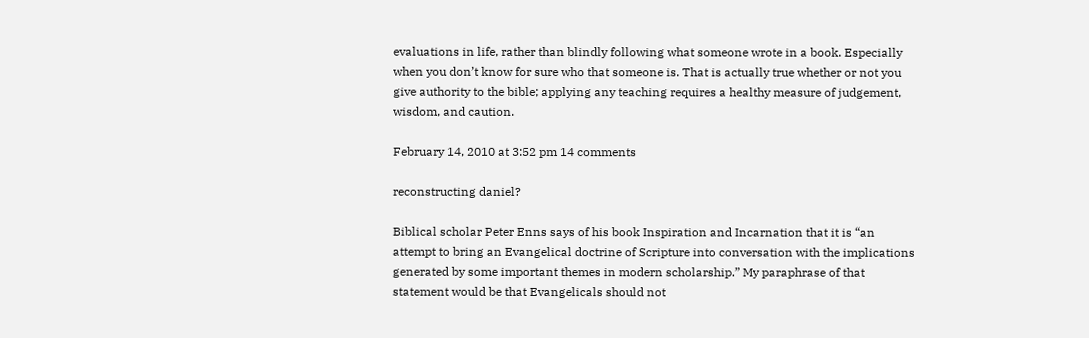evaluations in life, rather than blindly following what someone wrote in a book. Especially when you don’t know for sure who that someone is. That is actually true whether or not you give authority to the bible; applying any teaching requires a healthy measure of judgement, wisdom, and caution.

February 14, 2010 at 3:52 pm 14 comments

reconstructing daniel?

Biblical scholar Peter Enns says of his book Inspiration and Incarnation that it is “an attempt to bring an Evangelical doctrine of Scripture into conversation with the implications generated by some important themes in modern scholarship.” My paraphrase of that statement would be that Evangelicals should not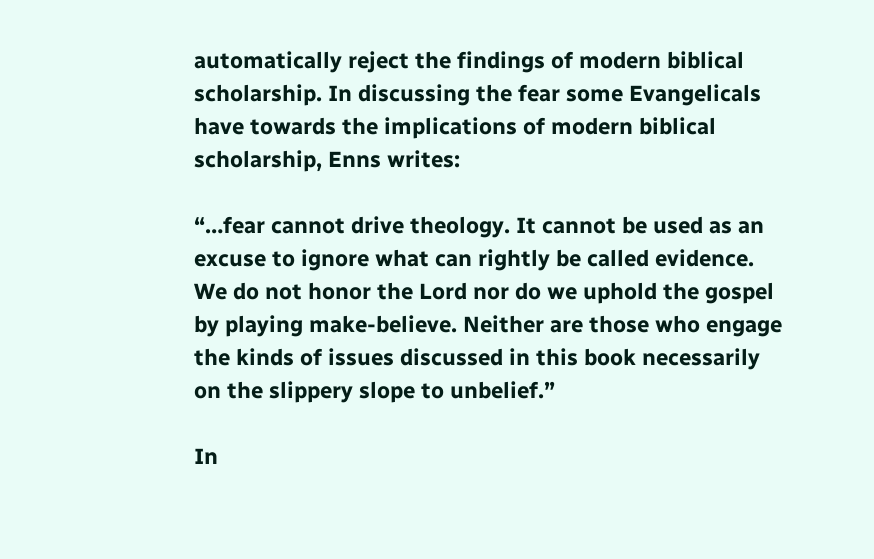automatically reject the findings of modern biblical scholarship. In discussing the fear some Evangelicals have towards the implications of modern biblical scholarship, Enns writes:

“…fear cannot drive theology. It cannot be used as an excuse to ignore what can rightly be called evidence. We do not honor the Lord nor do we uphold the gospel by playing make-believe. Neither are those who engage the kinds of issues discussed in this book necessarily on the slippery slope to unbelief.”

In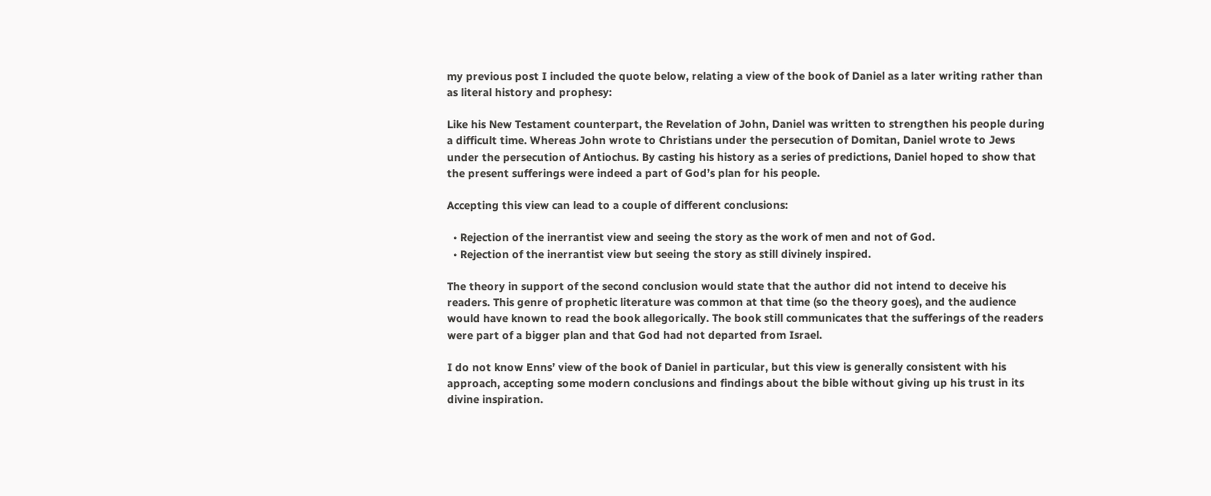my previous post I included the quote below, relating a view of the book of Daniel as a later writing rather than as literal history and prophesy:

Like his New Testament counterpart, the Revelation of John, Daniel was written to strengthen his people during a difficult time. Whereas John wrote to Christians under the persecution of Domitan, Daniel wrote to Jews under the persecution of Antiochus. By casting his history as a series of predictions, Daniel hoped to show that the present sufferings were indeed a part of God’s plan for his people.

Accepting this view can lead to a couple of different conclusions:

  • Rejection of the inerrantist view and seeing the story as the work of men and not of God.
  • Rejection of the inerrantist view but seeing the story as still divinely inspired.

The theory in support of the second conclusion would state that the author did not intend to deceive his readers. This genre of prophetic literature was common at that time (so the theory goes), and the audience would have known to read the book allegorically. The book still communicates that the sufferings of the readers were part of a bigger plan and that God had not departed from Israel.

I do not know Enns’ view of the book of Daniel in particular, but this view is generally consistent with his approach, accepting some modern conclusions and findings about the bible without giving up his trust in its divine inspiration.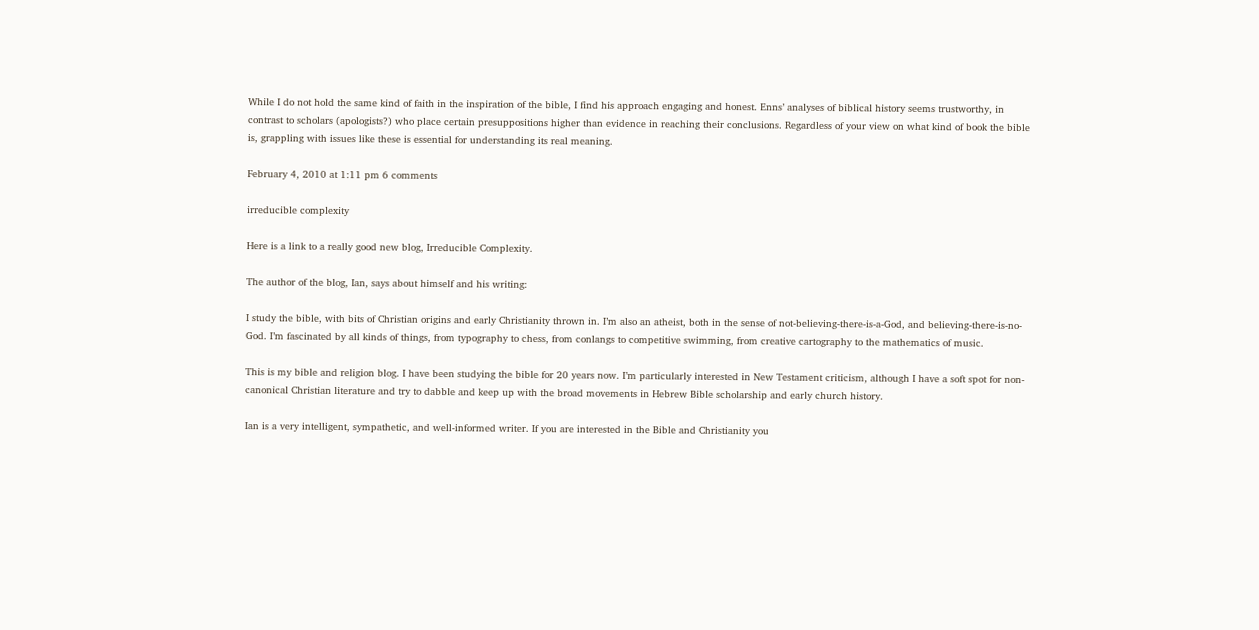While I do not hold the same kind of faith in the inspiration of the bible, I find his approach engaging and honest. Enns’ analyses of biblical history seems trustworthy, in contrast to scholars (apologists?) who place certain presuppositions higher than evidence in reaching their conclusions. Regardless of your view on what kind of book the bible is, grappling with issues like these is essential for understanding its real meaning.

February 4, 2010 at 1:11 pm 6 comments

irreducible complexity

Here is a link to a really good new blog, Irreducible Complexity.

The author of the blog, Ian, says about himself and his writing:

I study the bible, with bits of Christian origins and early Christianity thrown in. I’m also an atheist, both in the sense of not-believing-there-is-a-God, and believing-there-is-no-God. I’m fascinated by all kinds of things, from typography to chess, from conlangs to competitive swimming, from creative cartography to the mathematics of music.

This is my bible and religion blog. I have been studying the bible for 20 years now. I’m particularly interested in New Testament criticism, although I have a soft spot for non-canonical Christian literature and try to dabble and keep up with the broad movements in Hebrew Bible scholarship and early church history.

Ian is a very intelligent, sympathetic, and well-informed writer. If you are interested in the Bible and Christianity you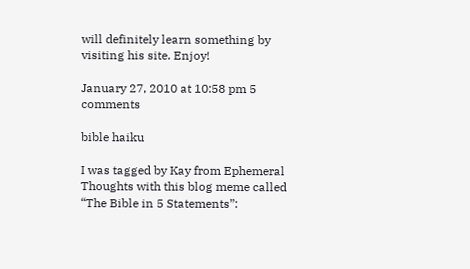will definitely learn something by visiting his site. Enjoy!

January 27, 2010 at 10:58 pm 5 comments

bible haiku

I was tagged by Kay from Ephemeral Thoughts with this blog meme called “The Bible in 5 Statements”: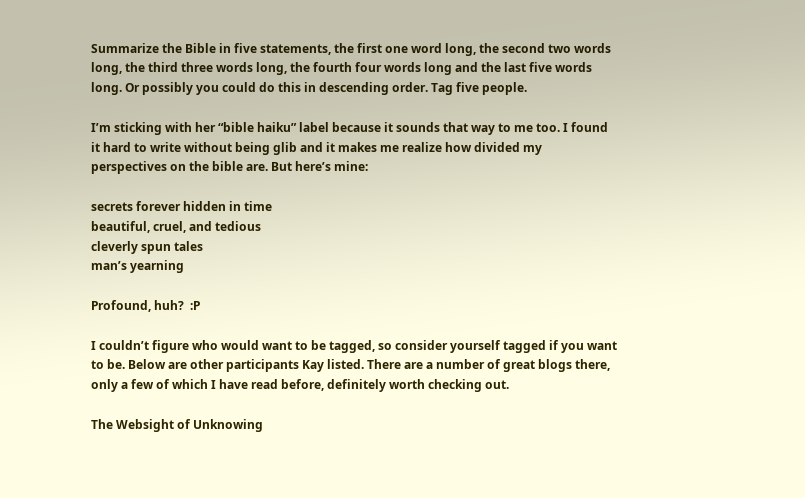Summarize the Bible in five statements, the first one word long, the second two words long, the third three words long, the fourth four words long and the last five words long. Or possibly you could do this in descending order. Tag five people.

I’m sticking with her “bible haiku” label because it sounds that way to me too. I found it hard to write without being glib and it makes me realize how divided my perspectives on the bible are. But here’s mine:

secrets forever hidden in time
beautiful, cruel, and tedious
cleverly spun tales
man’s yearning

Profound, huh?  :P

I couldn’t figure who would want to be tagged, so consider yourself tagged if you want to be. Below are other participants Kay listed. There are a number of great blogs there, only a few of which I have read before, definitely worth checking out.

The Websight of Unknowing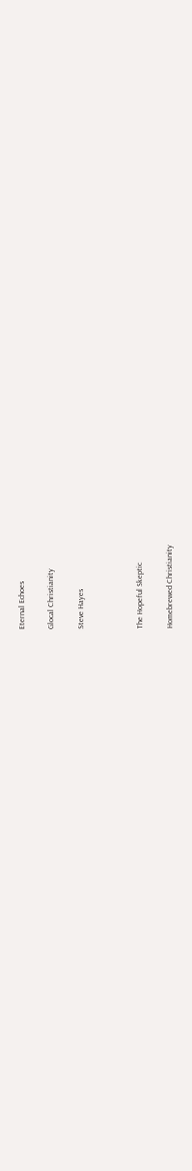Eternal Echoes

Glocal Christianity

Steve Hayes



The Hopeful Skeptic

Homebrewed Christianity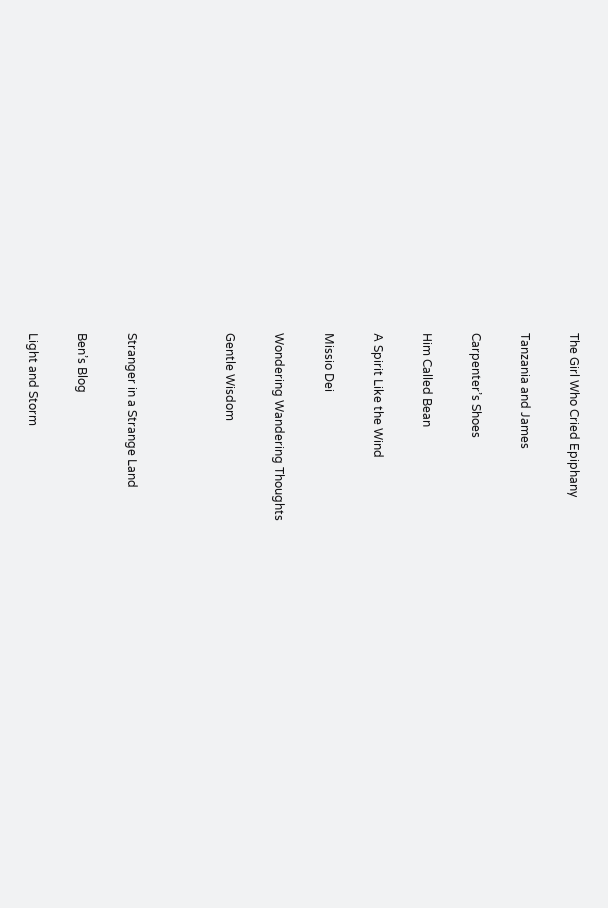The Girl Who Cried Epiphany

Tanzania and James

Carpenter’s Shoes

Him Called Bean

A Spirit Like the Wind

Missio Dei

Wondering Wandering Thoughts

Gentle Wisdom



Stranger in a Strange Land

Ben’s Blog

Light and Storm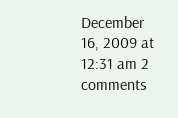December 16, 2009 at 12:31 am 2 comments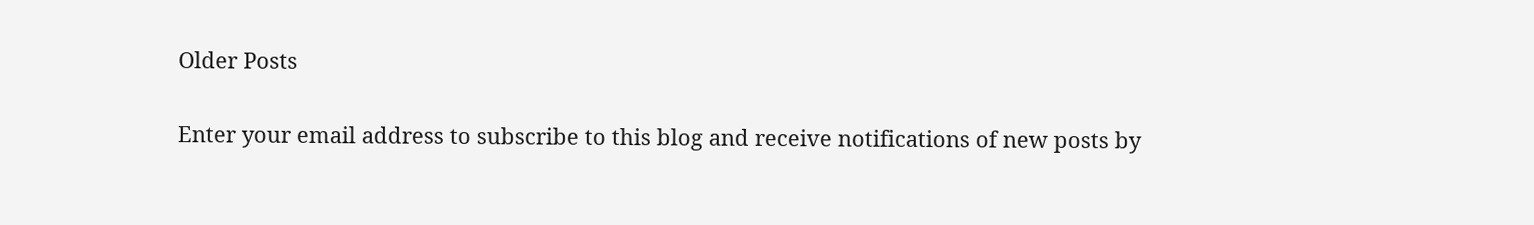Older Posts

Enter your email address to subscribe to this blog and receive notifications of new posts by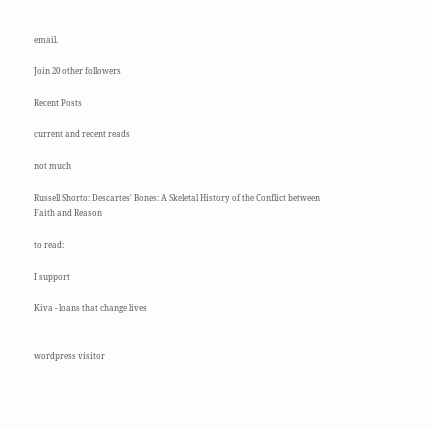email.

Join 20 other followers

Recent Posts

current and recent reads

not much

Russell Shorto: Descartes' Bones: A Skeletal History of the Conflict between Faith and Reason

to read:

I support

Kiva - loans that change lives


wordpress visitor